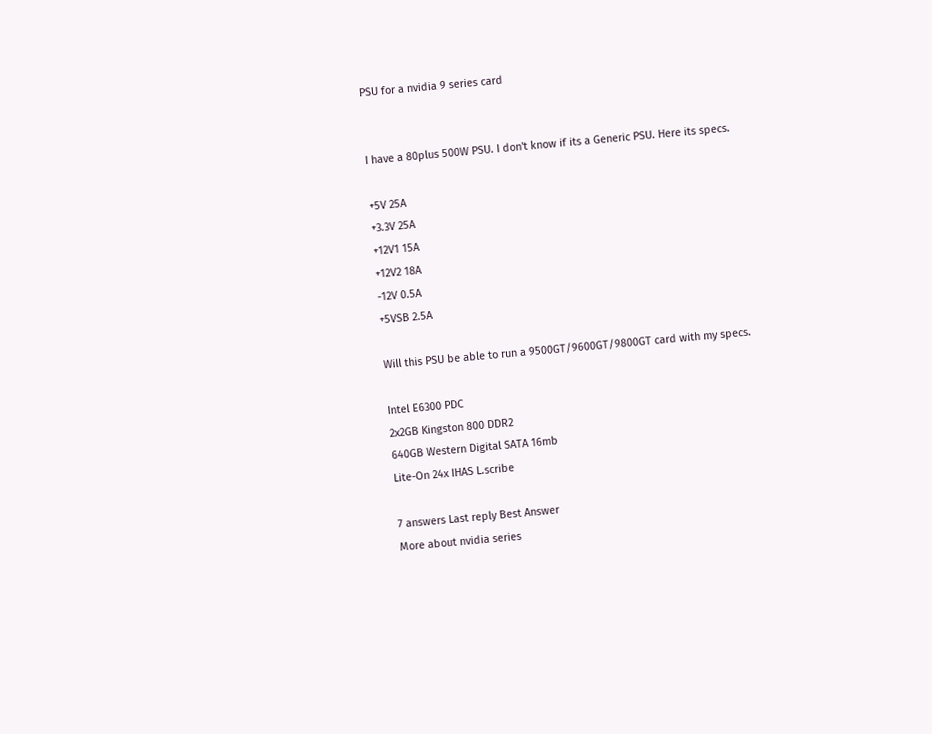PSU for a nvidia 9 series card


I have a 80plus 500W PSU. I don't know if its a Generic PSU. Here its specs.

+5V 25A
+3.3V 25A
+12V1 15A
+12V2 18A
-12V 0.5A
+5VSB 2.5A

Will this PSU be able to run a 9500GT/9600GT/9800GT card with my specs.

Intel E6300 PDC
2x2GB Kingston 800 DDR2
640GB Western Digital SATA 16mb
Lite-On 24x IHAS L.scribe

7 answers Last reply Best Answer
More about nvidia series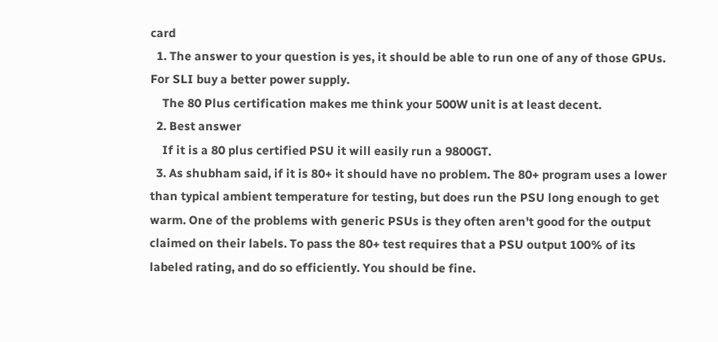card
  1. The answer to your question is yes, it should be able to run one of any of those GPUs. For SLI buy a better power supply.
    The 80 Plus certification makes me think your 500W unit is at least decent.
  2. Best answer
    If it is a 80 plus certified PSU it will easily run a 9800GT.
  3. As shubham said, if it is 80+ it should have no problem. The 80+ program uses a lower than typical ambient temperature for testing, but does run the PSU long enough to get warm. One of the problems with generic PSUs is they often aren't good for the output claimed on their labels. To pass the 80+ test requires that a PSU output 100% of its labeled rating, and do so efficiently. You should be fine.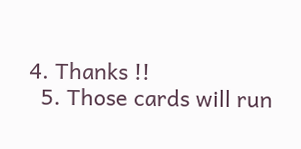4. Thanks !!
  5. Those cards will run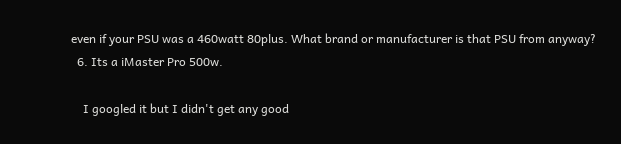even if your PSU was a 460watt 80plus. What brand or manufacturer is that PSU from anyway?
  6. Its a iMaster Pro 500w.

    I googled it but I didn't get any good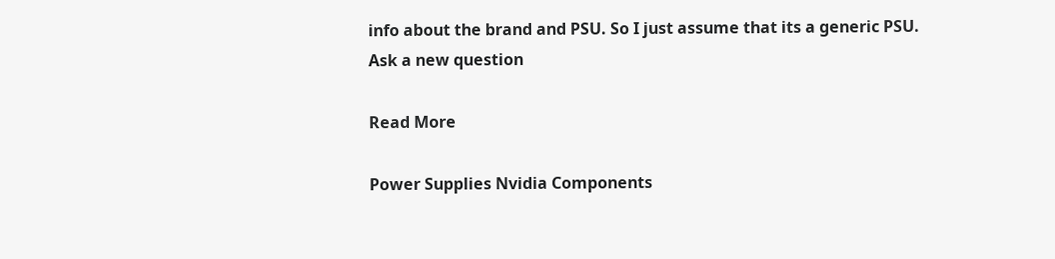info about the brand and PSU. So I just assume that its a generic PSU.
Ask a new question

Read More

Power Supplies Nvidia Components